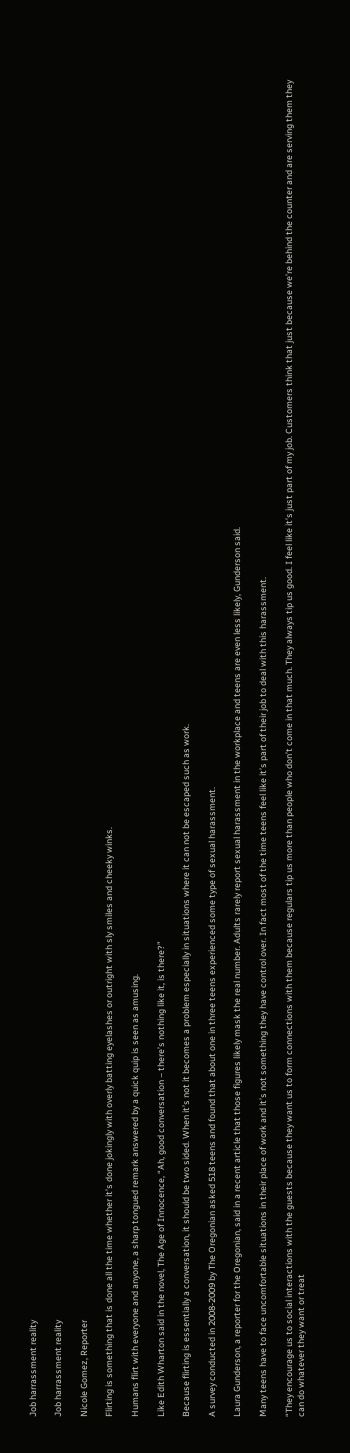Job harrassment reality

Job harrassment reality

Nicole Gomez, Reporter

Flirting is something that is done all the time whether it’s done jokingly with overly batting eyelashes or outright with sly smiles and cheeky winks.

Humans flirt with everyone and anyone, a sharp tongued remark answered by a quick quip is seen as amusing.

Like Edith Wharton said in the novel, The Age of Innocence, “Ah, good conversation – there’s nothing like it, is there?”

Because flirting is essentially a conversation, it should be two sided. When it’s not it becomes a problem especially in situations where it can not be escaped such as work.

A survey conducted in 2008-2009 by The Oregonian asked 518 teens and found that about one in three teens experienced some type of sexual harassment.

Laura Gunderson, a reporter for the Oregonian, said in a recent article that those figures likely mask the real number. Adults rarely report sexual harassment in the workplace and teens are even less likely, Gunderson said.

Many teens have to face uncomfortable situations in their place of work and it’s not something they have control over. In fact most of the time teens feel like it’s part of their job to deal with this harassment.

“They encourage us to social interactions with the guests because they want us to form connections with them because regulars tip us more than people who don’t come in that much. They always tip us good. I feel like it’s just part of my job. Customers think that just because we’re behind the counter and are serving them they can do whatever they want or treat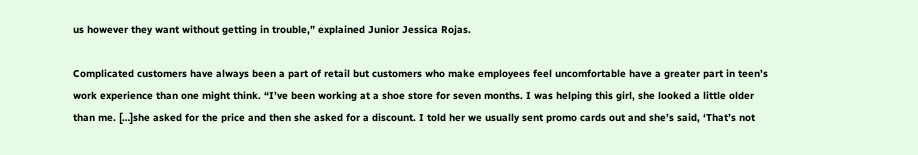us however they want without getting in trouble,” explained Junior Jessica Rojas.

Complicated customers have always been a part of retail but customers who make employees feel uncomfortable have a greater part in teen’s work experience than one might think. “I’ve been working at a shoe store for seven months. I was helping this girl, she looked a little older than me. […]she asked for the price and then she asked for a discount. I told her we usually sent promo cards out and she’s said, ‘That’s not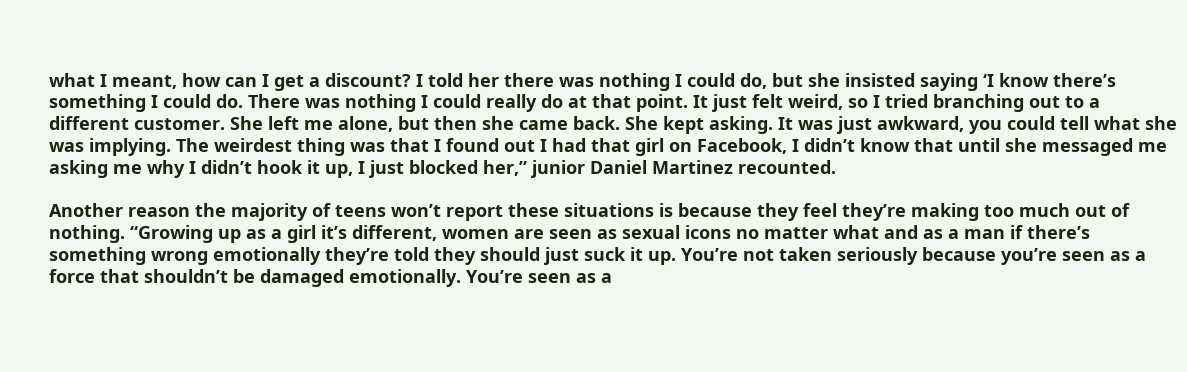what I meant, how can I get a discount? I told her there was nothing I could do, but she insisted saying ‘I know there’s something I could do. There was nothing I could really do at that point. It just felt weird, so I tried branching out to a different customer. She left me alone, but then she came back. She kept asking. It was just awkward, you could tell what she was implying. The weirdest thing was that I found out I had that girl on Facebook, I didn’t know that until she messaged me asking me why I didn’t hook it up, I just blocked her,” junior Daniel Martinez recounted.

Another reason the majority of teens won’t report these situations is because they feel they’re making too much out of nothing. “Growing up as a girl it’s different, women are seen as sexual icons no matter what and as a man if there’s something wrong emotionally they’re told they should just suck it up. You’re not taken seriously because you’re seen as a force that shouldn’t be damaged emotionally. You’re seen as a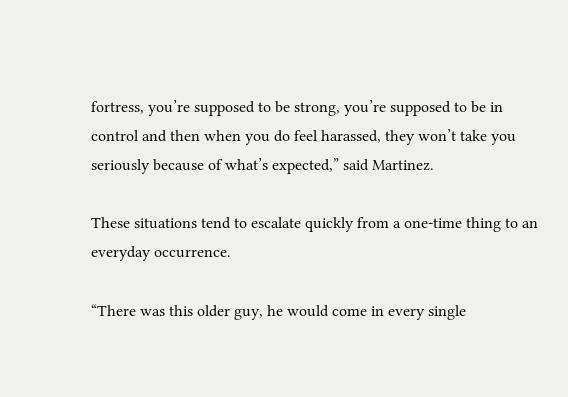fortress, you’re supposed to be strong, you’re supposed to be in control and then when you do feel harassed, they won’t take you seriously because of what’s expected,” said Martinez.

These situations tend to escalate quickly from a one-time thing to an everyday occurrence.

“There was this older guy, he would come in every single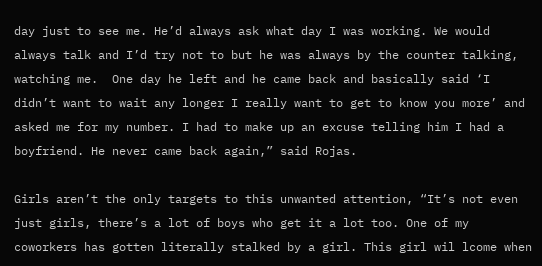day just to see me. He’d always ask what day I was working. We would always talk and I’d try not to but he was always by the counter talking, watching me.  One day he left and he came back and basically said ‘I didn’t want to wait any longer I really want to get to know you more’ and asked me for my number. I had to make up an excuse telling him I had a boyfriend. He never came back again,” said Rojas.

Girls aren’t the only targets to this unwanted attention, “It’s not even just girls, there’s a lot of boys who get it a lot too. One of my coworkers has gotten literally stalked by a girl. This girl wil lcome when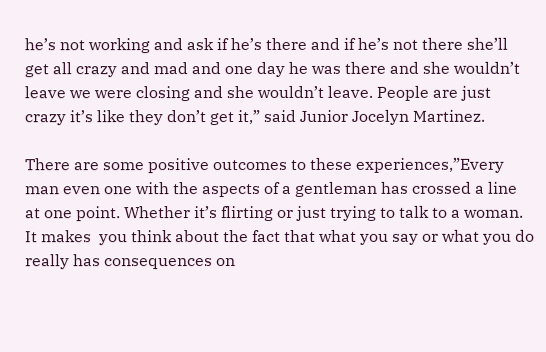he’s not working and ask if he’s there and if he’s not there she’ll get all crazy and mad and one day he was there and she wouldn’t leave we were closing and she wouldn’t leave. People are just crazy it’s like they don’t get it,” said Junior Jocelyn Martinez.

There are some positive outcomes to these experiences,”Every man even one with the aspects of a gentleman has crossed a line at one point. Whether it’s flirting or just trying to talk to a woman. It makes  you think about the fact that what you say or what you do really has consequences on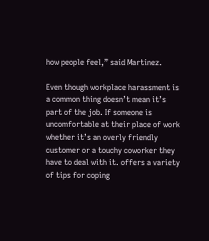how people feel,” said Martinez.

Even though workplace harassment is a common thing doesn’t mean it’s part of the job. If someone is uncomfortable at their place of work whether it’s an overly friendly customer or a touchy coworker they have to deal with it. offers a variety of tips for coping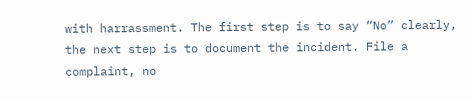with harrassment. The first step is to say “No” clearly, the next step is to document the incident. File a complaint, no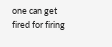one can get fired for firing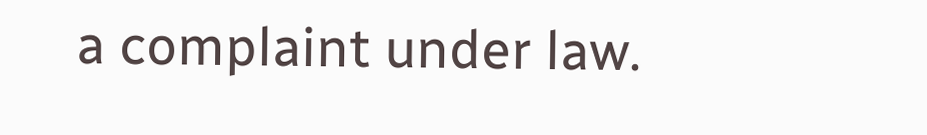a complaint under law.